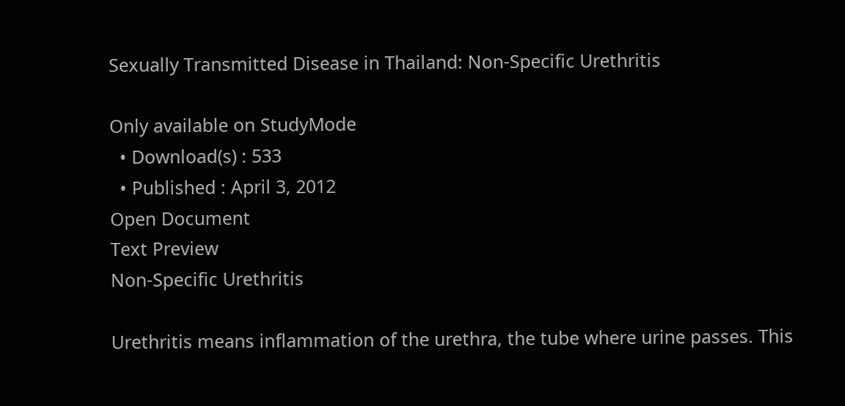Sexually Transmitted Disease in Thailand: Non-Specific Urethritis

Only available on StudyMode
  • Download(s) : 533
  • Published : April 3, 2012
Open Document
Text Preview
Non-Specific Urethritis

Urethritis means inflammation of the urethra, the tube where urine passes. This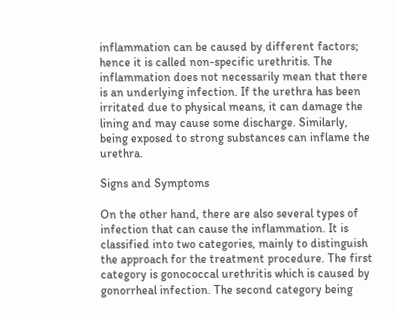inflammation can be caused by different factors; hence it is called non-specific urethritis. The inflammation does not necessarily mean that there is an underlying infection. If the urethra has been irritated due to physical means, it can damage the lining and may cause some discharge. Similarly, being exposed to strong substances can inflame the urethra.

Signs and Symptoms

On the other hand, there are also several types of infection that can cause the inflammation. It is classified into two categories, mainly to distinguish the approach for the treatment procedure. The first category is gonococcal urethritis which is caused by gonorrheal infection. The second category being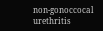non-gonoccocal urethritis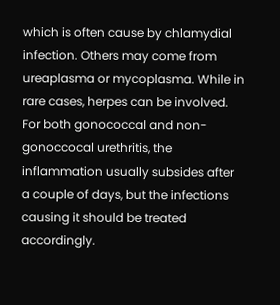which is often cause by chlamydial infection. Others may come from ureaplasma or mycoplasma. While in rare cases, herpes can be involved. For both gonococcal and non-gonoccocal urethritis, the inflammation usually subsides after a couple of days, but the infections causing it should be treated accordingly.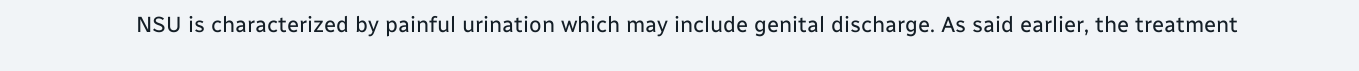NSU is characterized by painful urination which may include genital discharge. As said earlier, the treatment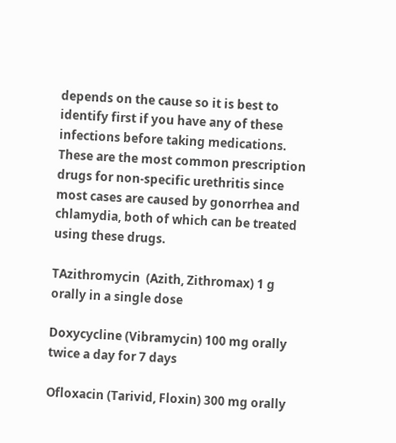depends on the cause so it is best to identify first if you have any of these infections before taking medications. These are the most common prescription drugs for non-specific urethritis since most cases are caused by gonorrhea and chlamydia, both of which can be treated using these drugs.

TAzithromycin  (Azith, Zithromax) 1 g orally in a single dose

Doxycycline (Vibramycin) 100 mg orally twice a day for 7 days

Ofloxacin (Tarivid, Floxin) 300 mg orally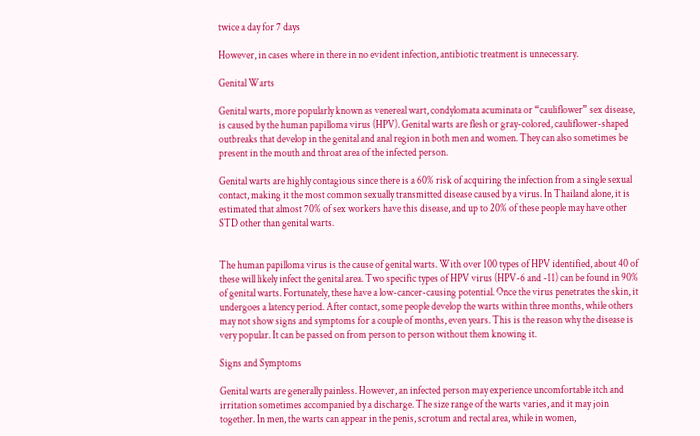twice a day for 7 days

However, in cases where in there in no evident infection, antibiotic treatment is unnecessary.

Genital Warts

Genital warts, more popularly known as venereal wart, condylomata acuminata or “cauliflower” sex disease, is caused by the human papilloma virus (HPV). Genital warts are flesh or gray-colored, cauliflower-shaped outbreaks that develop in the genital and anal region in both men and women. They can also sometimes be present in the mouth and throat area of the infected person.

Genital warts are highly contagious since there is a 60% risk of acquiring the infection from a single sexual contact, making it the most common sexually transmitted disease caused by a virus. In Thailand alone, it is estimated that almost 70% of sex workers have this disease, and up to 20% of these people may have other STD other than genital warts.


The human papilloma virus is the cause of genital warts. With over 100 types of HPV identified, about 40 of these will likely infect the genital area. Two specific types of HPV virus (HPV-6 and -11) can be found in 90% of genital warts. Fortunately, these have a low-cancer-causing potential. Once the virus penetrates the skin, it undergoes a latency period. After contact, some people develop the warts within three months, while others may not show signs and symptoms for a couple of months, even years. This is the reason why the disease is very popular. It can be passed on from person to person without them knowing it.

Signs and Symptoms

Genital warts are generally painless. However, an infected person may experience uncomfortable itch and irritation sometimes accompanied by a discharge. The size range of the warts varies, and it may join together. In men, the warts can appear in the penis, scrotum and rectal area, while in women,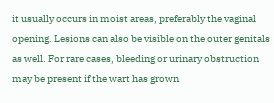it usually occurs in moist areas, preferably the vaginal opening. Lesions can also be visible on the outer genitals as well. For rare cases, bleeding or urinary obstruction may be present if the wart has grown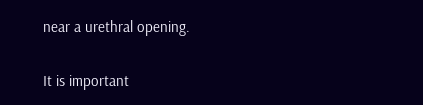near a urethral opening.


It is important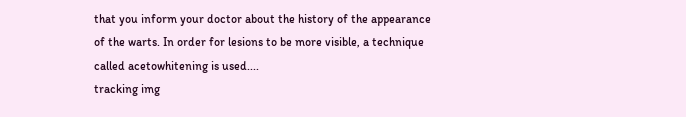that you inform your doctor about the history of the appearance of the warts. In order for lesions to be more visible, a technique called acetowhitening is used....
tracking img